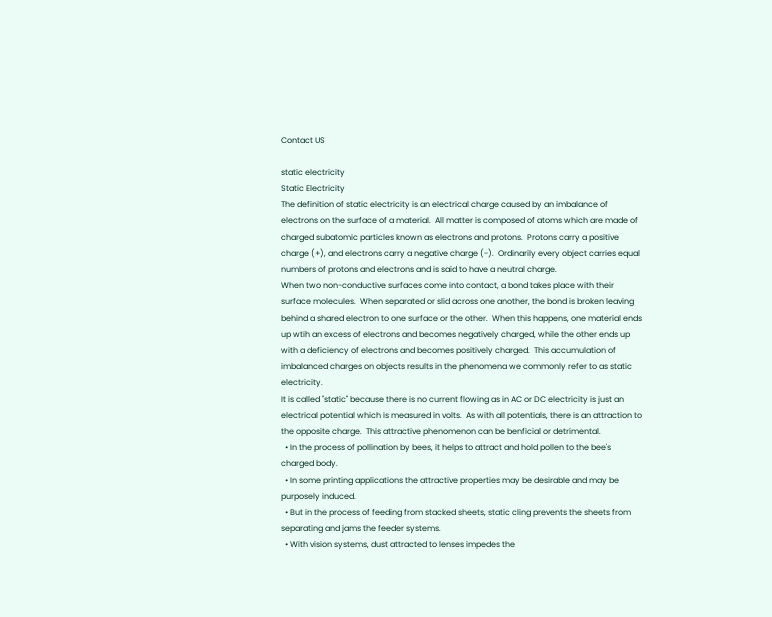Contact US

static electricity
Static Electricity
The definition of static electricity is an electrical charge caused by an imbalance of electrons on the surface of a material.  All matter is composed of atoms which are made of charged subatomic particles known as electrons and protons.  Protons carry a positive charge (+), and electrons carry a negative charge (-).  Ordinarily every object carries equal numbers of protons and electrons and is said to have a neutral charge.
When two non-conductive surfaces come into contact, a bond takes place with their surface molecules.  When separated or slid across one another, the bond is broken leaving behind a shared electron to one surface or the other.  When this happens, one material ends up wtih an excess of electrons and becomes negatively charged, while the other ends up with a deficiency of electrons and becomes positively charged.  This accumulation of imbalanced charges on objects results in the phenomena we commonly refer to as static electricity.
It is called "static" because there is no current flowing as in AC or DC electricity is just an electrical potential which is measured in volts.  As with all potentials, there is an attraction to the opposite charge.  This attractive phenomenon can be benficial or detrimental.
  • In the process of pollination by bees, it helps to attract and hold pollen to the bee's charged body.
  • In some printing applications the attractive properties may be desirable and may be purposely induced.
  • But in the process of feeding from stacked sheets, static cling prevents the sheets from separating and jams the feeder systems.
  • With vision systems, dust attracted to lenses impedes the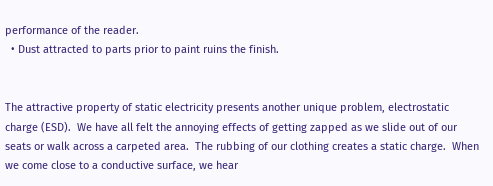performance of the reader.
  • Dust attracted to parts prior to paint ruins the finish.


The attractive property of static electricity presents another unique problem, electrostatic charge (ESD).  We have all felt the annoying effects of getting zapped as we slide out of our seats or walk across a carpeted area.  The rubbing of our clothing creates a static charge.  When we come close to a conductive surface, we hear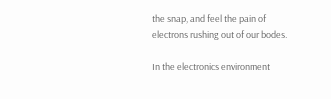the snap, and feel the pain of electrons rushing out of our bodes.

In the electronics environment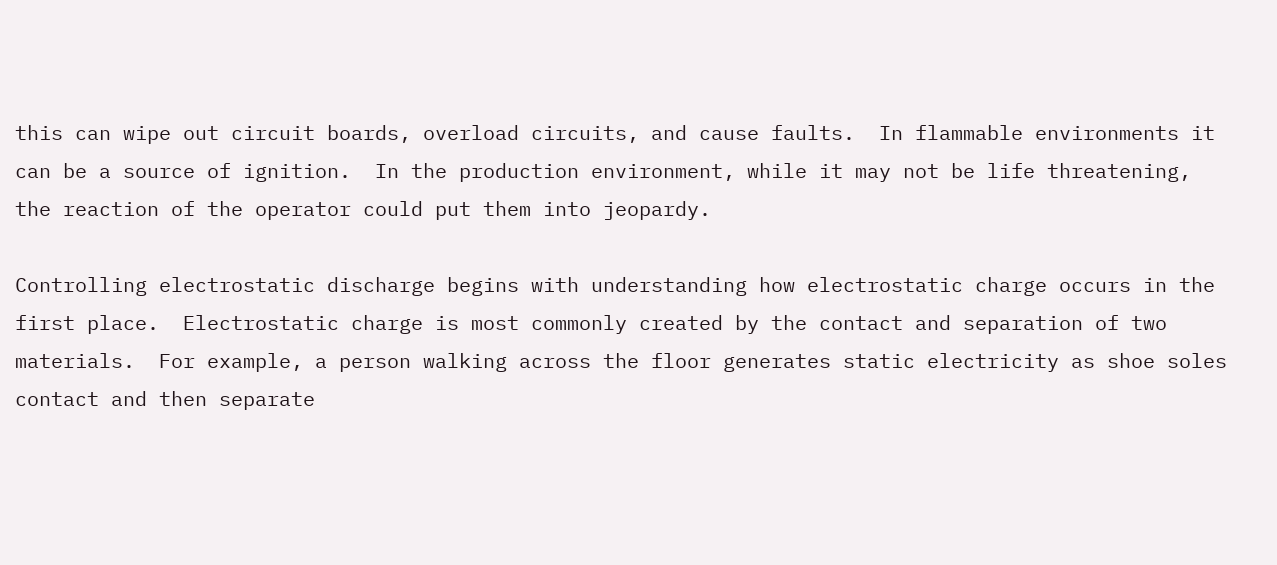this can wipe out circuit boards, overload circuits, and cause faults.  In flammable environments it can be a source of ignition.  In the production environment, while it may not be life threatening, the reaction of the operator could put them into jeopardy.

Controlling electrostatic discharge begins with understanding how electrostatic charge occurs in the first place.  Electrostatic charge is most commonly created by the contact and separation of two materials.  For example, a person walking across the floor generates static electricity as shoe soles contact and then separate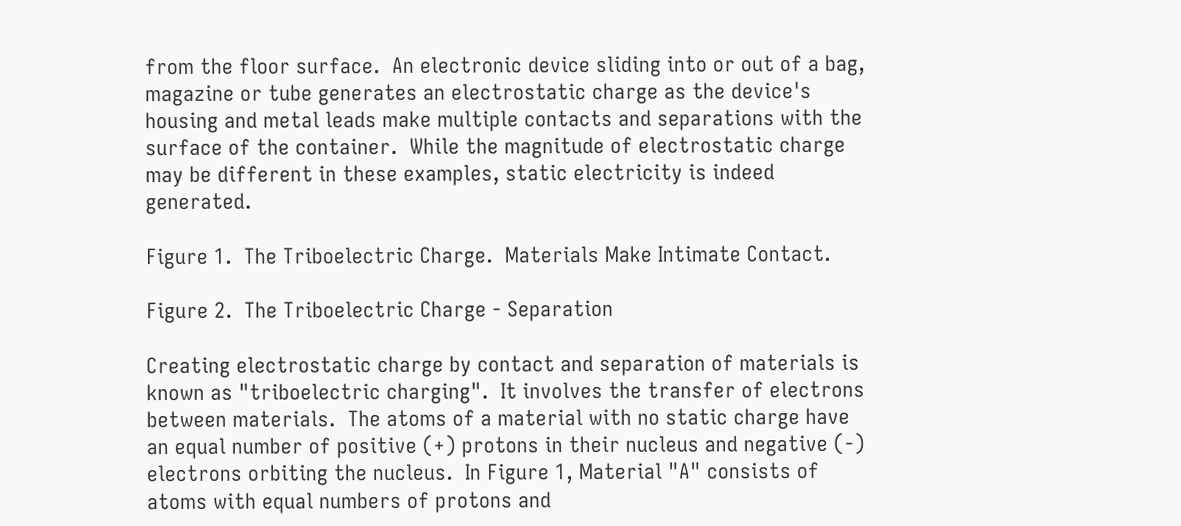from the floor surface.  An electronic device sliding into or out of a bag, magazine or tube generates an electrostatic charge as the device's housing and metal leads make multiple contacts and separations with the surface of the container.  While the magnitude of electrostatic charge may be different in these examples, static electricity is indeed generated.

Figure 1.  The Triboelectric Charge.  Materials Make Intimate Contact.

Figure 2.  The Triboelectric Charge - Separation

Creating electrostatic charge by contact and separation of materials is known as "triboelectric charging".  It involves the transfer of electrons between materials.  The atoms of a material with no static charge have an equal number of positive (+) protons in their nucleus and negative (-) electrons orbiting the nucleus.  In Figure 1, Material "A" consists of atoms with equal numbers of protons and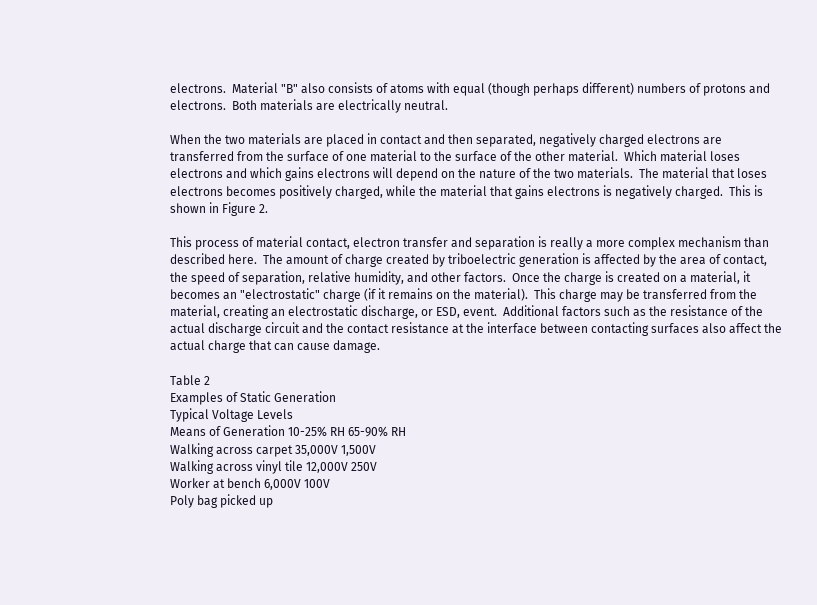electrons.  Material "B" also consists of atoms with equal (though perhaps different) numbers of protons and electrons.  Both materials are electrically neutral.

When the two materials are placed in contact and then separated, negatively charged electrons are transferred from the surface of one material to the surface of the other material.  Which material loses electrons and which gains electrons will depend on the nature of the two materials.  The material that loses electrons becomes positively charged, while the material that gains electrons is negatively charged.  This is shown in Figure 2.

This process of material contact, electron transfer and separation is really a more complex mechanism than described here.  The amount of charge created by triboelectric generation is affected by the area of contact, the speed of separation, relative humidity, and other factors.  Once the charge is created on a material, it becomes an "electrostatic" charge (if it remains on the material).  This charge may be transferred from the material, creating an electrostatic discharge, or ESD, event.  Additional factors such as the resistance of the actual discharge circuit and the contact resistance at the interface between contacting surfaces also affect the actual charge that can cause damage.

Table 2
Examples of Static Generation
Typical Voltage Levels
Means of Generation 10-25% RH 65-90% RH
Walking across carpet 35,000V 1,500V
Walking across vinyl tile 12,000V 250V
Worker at bench 6,000V 100V
Poly bag picked up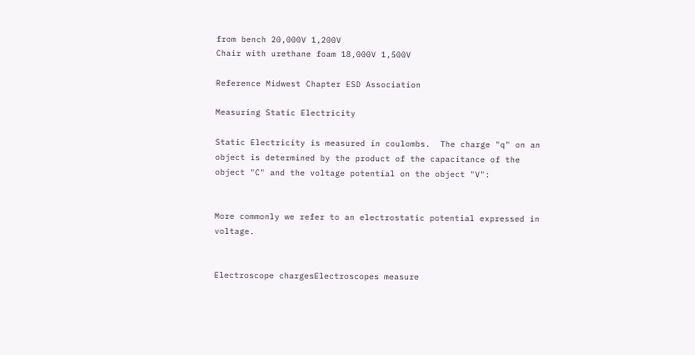from bench 20,000V 1,200V
Chair with urethane foam 18,000V 1,500V

Reference Midwest Chapter ESD Association

Measuring Static Electricity

Static Electricity is measured in coulombs.  The charge "q" on an object is determined by the product of the capacitance of the object "C" and the voltage potential on the object "V":


More commonly we refer to an electrostatic potential expressed in voltage.


Electroscope chargesElectroscopes measure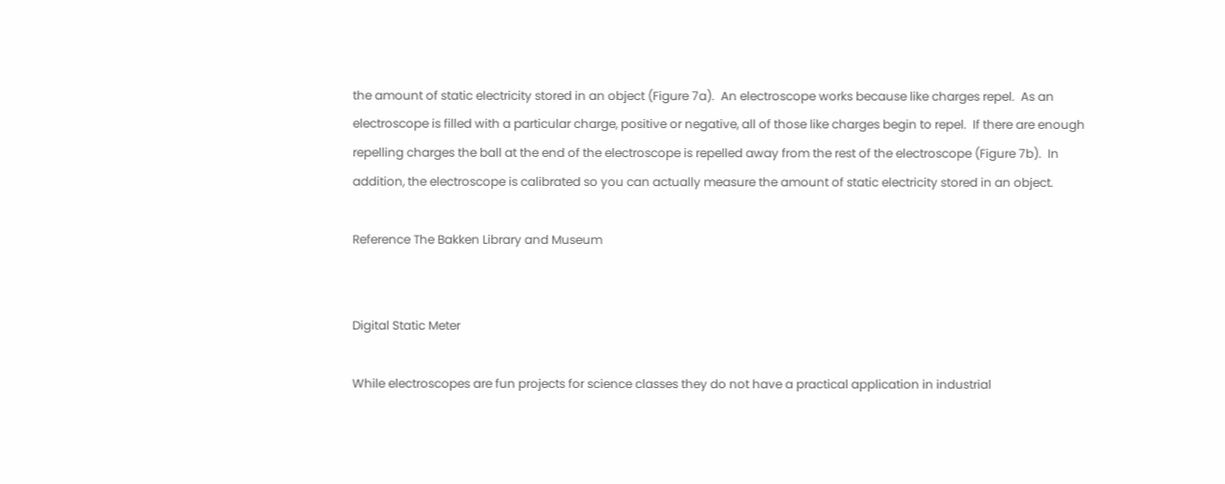the amount of static electricity stored in an object (Figure 7a).  An electroscope works because like charges repel.  As an electroscope is filled with a particular charge, positive or negative, all of those like charges begin to repel.  If there are enough repelling charges the ball at the end of the electroscope is repelled away from the rest of the electroscope (Figure 7b).  In addition, the electroscope is calibrated so you can actually measure the amount of static electricity stored in an object.

Reference The Bakken Library and Museum


Digital Static Meter

While electroscopes are fun projects for science classes they do not have a practical application in industrial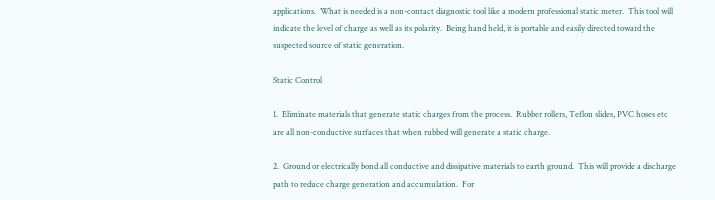applications.  What is needed is a non-contact diagnostic tool like a modern professional static meter.  This tool will indicate the level of charge as well as its polarity.  Being hand held, it is portable and easily directed toward the suspected source of static generation.

Static Control

1.  Eliminate materials that generate static charges from the process.  Rubber rollers, Teflon slides, PVC hoses etc are all non-conductive surfaces that when rubbed will generate a static charge.

2.  Ground or electrically bond all conductive and dissipative materials to earth ground.  This will provide a discharge path to reduce charge generation and accumulation.  For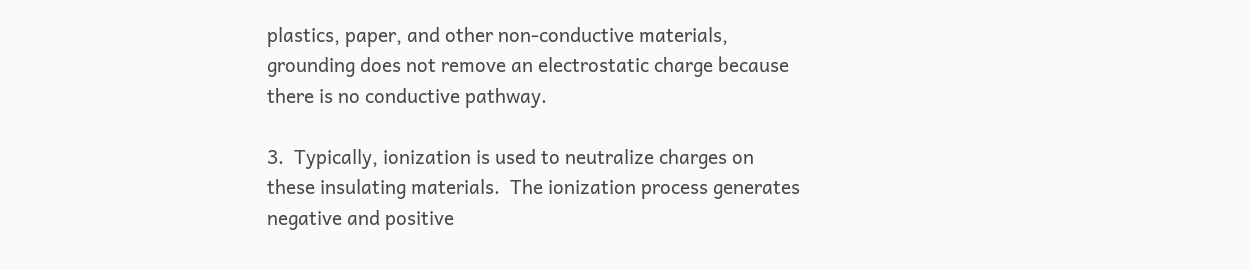plastics, paper, and other non-conductive materials, grounding does not remove an electrostatic charge because there is no conductive pathway.

3.  Typically, ionization is used to neutralize charges on these insulating materials.  The ionization process generates negative and positive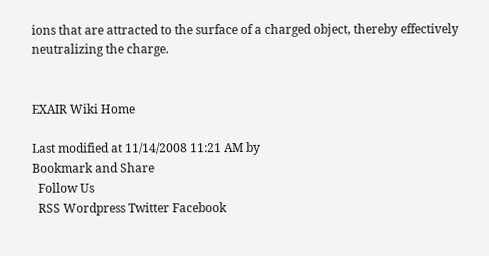ions that are attracted to the surface of a charged object, thereby effectively neutralizing the charge.


EXAIR Wiki Home

Last modified at 11/14/2008 11:21 AM by
Bookmark and Share
  Follow Us
  RSS Wordpress Twitter Facebook